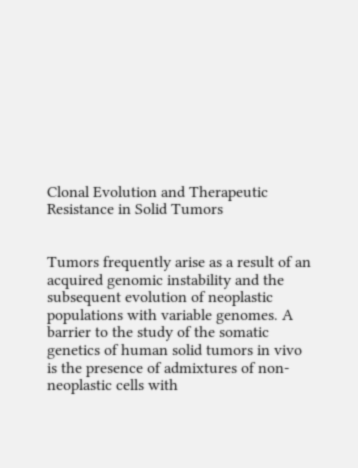Clonal Evolution and Therapeutic Resistance in Solid Tumors


Tumors frequently arise as a result of an acquired genomic instability and the subsequent evolution of neoplastic populations with variable genomes. A barrier to the study of the somatic genetics of human solid tumors in vivo is the presence of admixtures of non-neoplastic cells with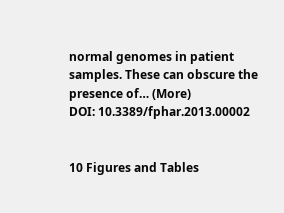normal genomes in patient samples. These can obscure the presence of… (More)
DOI: 10.3389/fphar.2013.00002


10 Figures and Tables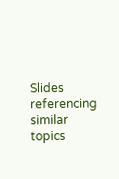Slides referencing similar topics